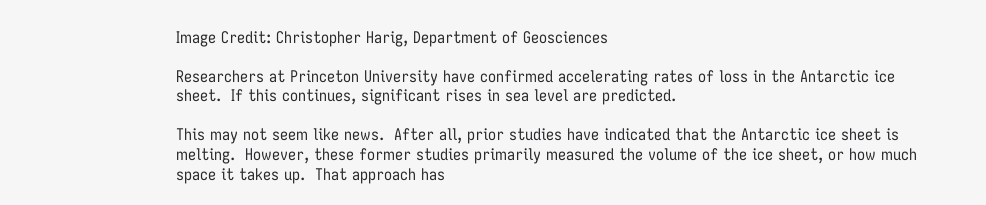Image Credit: Christopher Harig, Department of Geosciences

Researchers at Princeton University have confirmed accelerating rates of loss in the Antarctic ice sheet.  If this continues, significant rises in sea level are predicted.

This may not seem like news.  After all, prior studies have indicated that the Antarctic ice sheet is melting.  However, these former studies primarily measured the volume of the ice sheet, or how much space it takes up.  That approach has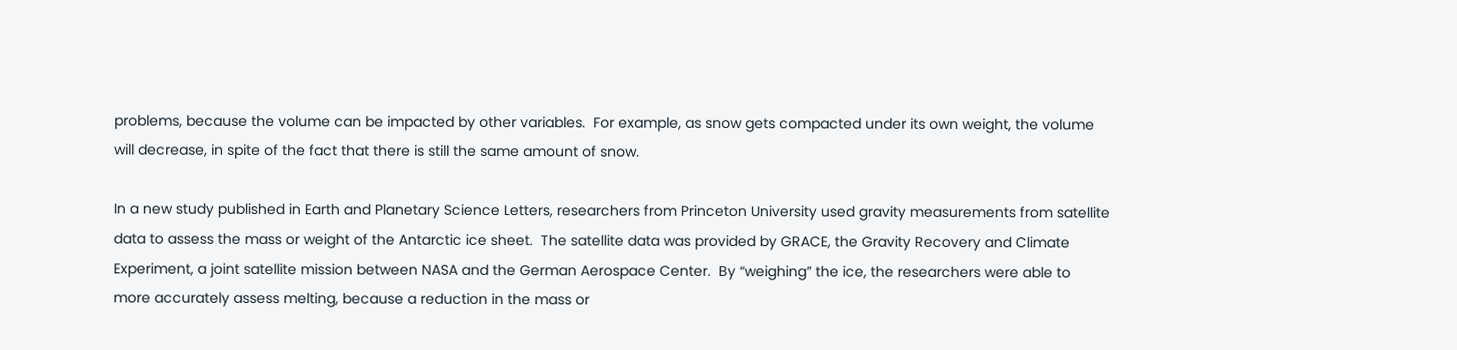problems, because the volume can be impacted by other variables.  For example, as snow gets compacted under its own weight, the volume will decrease, in spite of the fact that there is still the same amount of snow.

In a new study published in Earth and Planetary Science Letters, researchers from Princeton University used gravity measurements from satellite data to assess the mass or weight of the Antarctic ice sheet.  The satellite data was provided by GRACE, the Gravity Recovery and Climate Experiment, a joint satellite mission between NASA and the German Aerospace Center.  By “weighing” the ice, the researchers were able to more accurately assess melting, because a reduction in the mass or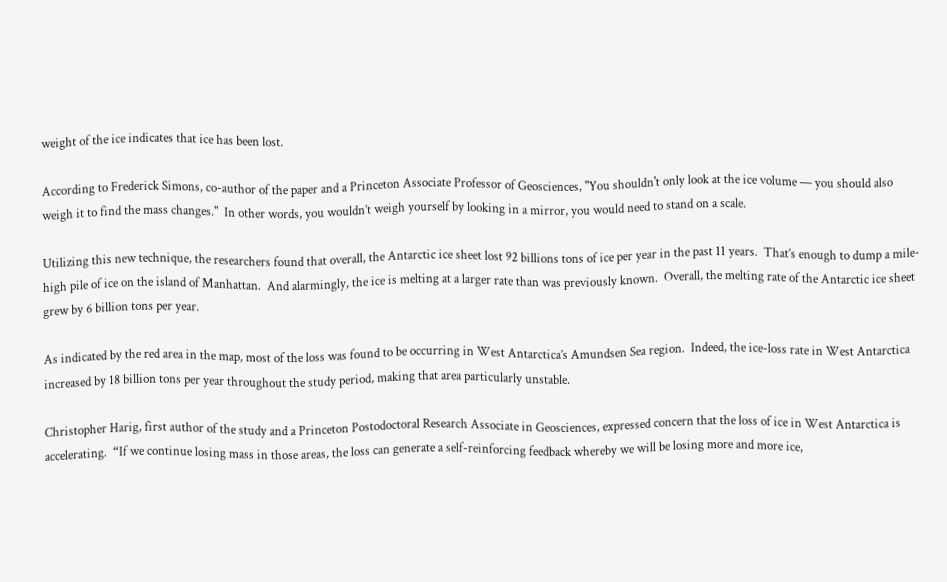weight of the ice indicates that ice has been lost.

According to Frederick Simons, co-author of the paper and a Princeton Associate Professor of Geosciences, "You shouldn't only look at the ice volume — you should also weigh it to find the mass changes."  In other words, you wouldn’t weigh yourself by looking in a mirror, you would need to stand on a scale.

Utilizing this new technique, the researchers found that overall, the Antarctic ice sheet lost 92 billions tons of ice per year in the past 11 years.  That’s enough to dump a mile-high pile of ice on the island of Manhattan.  And alarmingly, the ice is melting at a larger rate than was previously known.  Overall, the melting rate of the Antarctic ice sheet grew by 6 billion tons per year.

As indicated by the red area in the map, most of the loss was found to be occurring in West Antarctica’s Amundsen Sea region.  Indeed, the ice-loss rate in West Antarctica increased by 18 billion tons per year throughout the study period, making that area particularly unstable.

Christopher Harig, first author of the study and a Princeton Postodoctoral Research Associate in Geosciences, expressed concern that the loss of ice in West Antarctica is accelerating.  “If we continue losing mass in those areas, the loss can generate a self-reinforcing feedback whereby we will be losing more and more ice,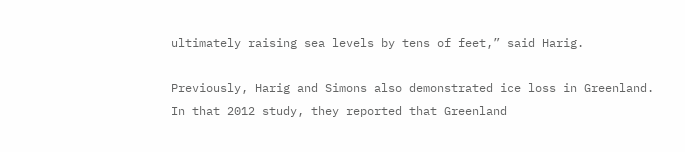ultimately raising sea levels by tens of feet,” said Harig.

Previously, Harig and Simons also demonstrated ice loss in Greenland.  In that 2012 study, they reported that Greenland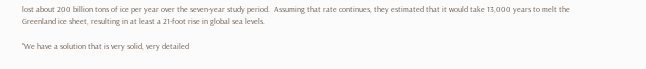lost about 200 billion tons of ice per year over the seven-year study period.  Assuming that rate continues, they estimated that it would take 13,000 years to melt the Greenland ice sheet, resulting in at least a 21-foot rise in global sea levels.

"We have a solution that is very solid, very detailed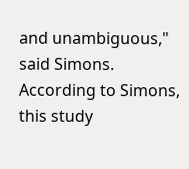and unambiguous," said Simons.  According to Simons, this study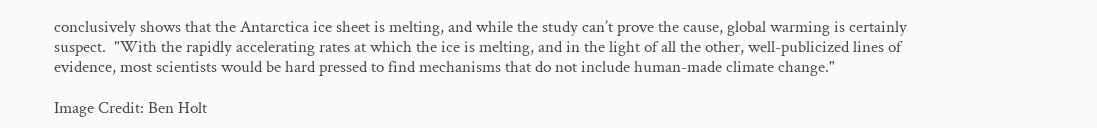conclusively shows that the Antarctica ice sheet is melting, and while the study can’t prove the cause, global warming is certainly suspect.  "With the rapidly accelerating rates at which the ice is melting, and in the light of all the other, well-publicized lines of evidence, most scientists would be hard pressed to find mechanisms that do not include human-made climate change."

Image Credit: Ben Holt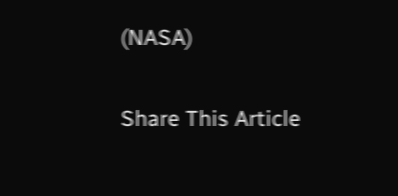(NASA)

Share This Article